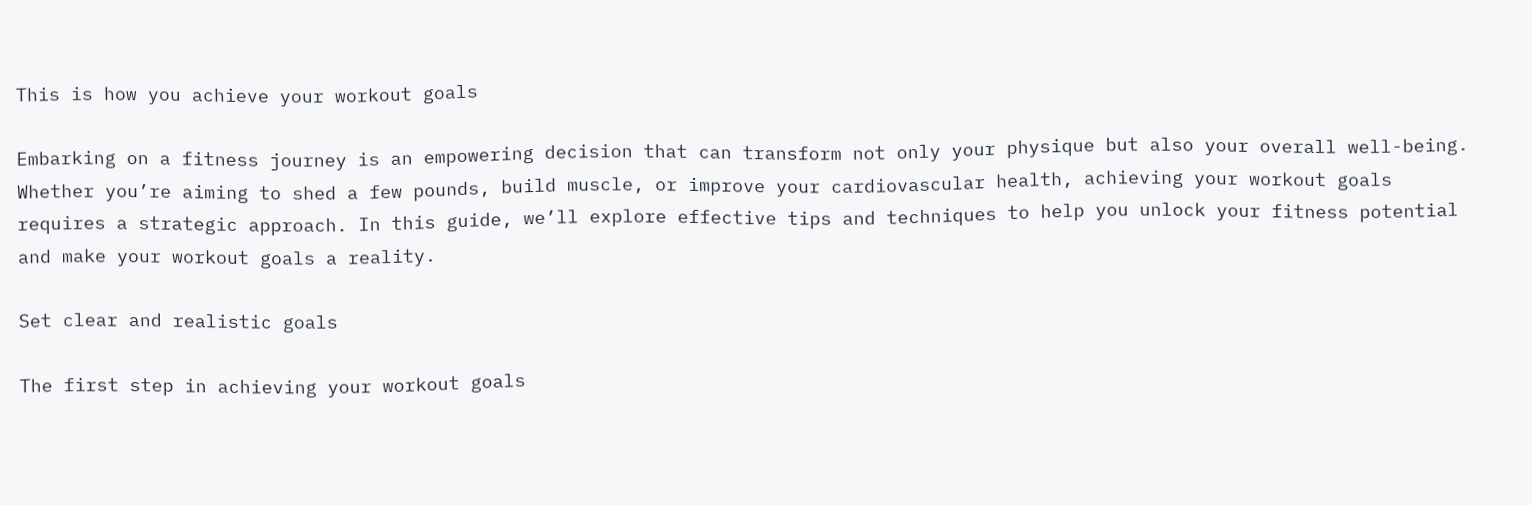This is how you achieve your workout goals

Embarking on a fitness journey is an empowering decision that can transform not only your physique but also your overall well-being. Whether you’re aiming to shed a few pounds, build muscle, or improve your cardiovascular health, achieving your workout goals requires a strategic approach. In this guide, we’ll explore effective tips and techniques to help you unlock your fitness potential and make your workout goals a reality.

Set clear and realistic goals

The first step in achieving your workout goals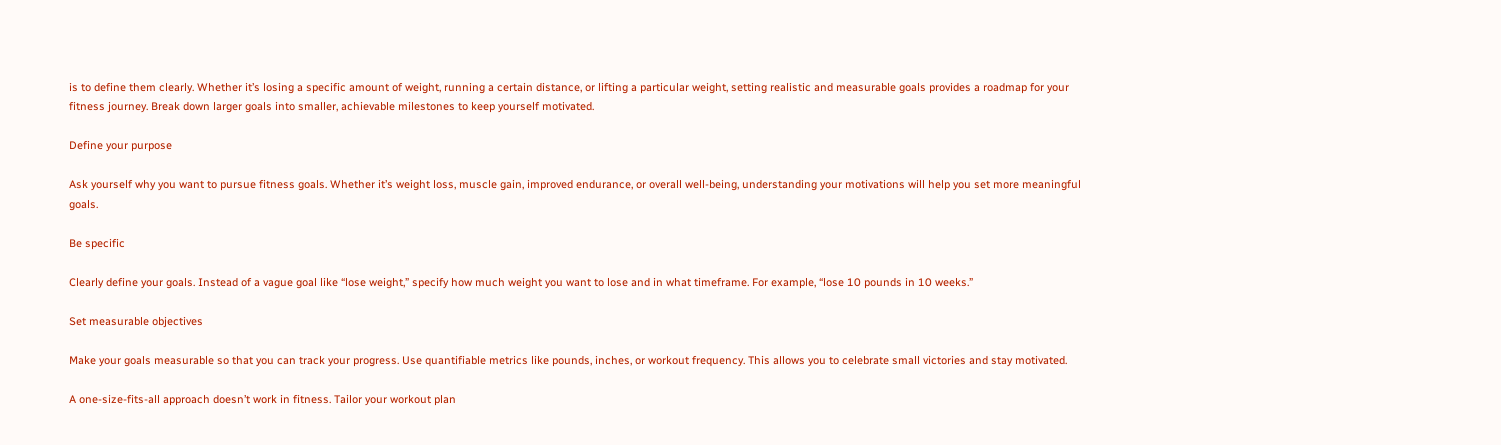is to define them clearly. Whether it’s losing a specific amount of weight, running a certain distance, or lifting a particular weight, setting realistic and measurable goals provides a roadmap for your fitness journey. Break down larger goals into smaller, achievable milestones to keep yourself motivated.

Define your purpose

Ask yourself why you want to pursue fitness goals. Whether it’s weight loss, muscle gain, improved endurance, or overall well-being, understanding your motivations will help you set more meaningful goals.

Be specific

Clearly define your goals. Instead of a vague goal like “lose weight,” specify how much weight you want to lose and in what timeframe. For example, “lose 10 pounds in 10 weeks.”

Set measurable objectives

Make your goals measurable so that you can track your progress. Use quantifiable metrics like pounds, inches, or workout frequency. This allows you to celebrate small victories and stay motivated.

A one-size-fits-all approach doesn’t work in fitness. Tailor your workout plan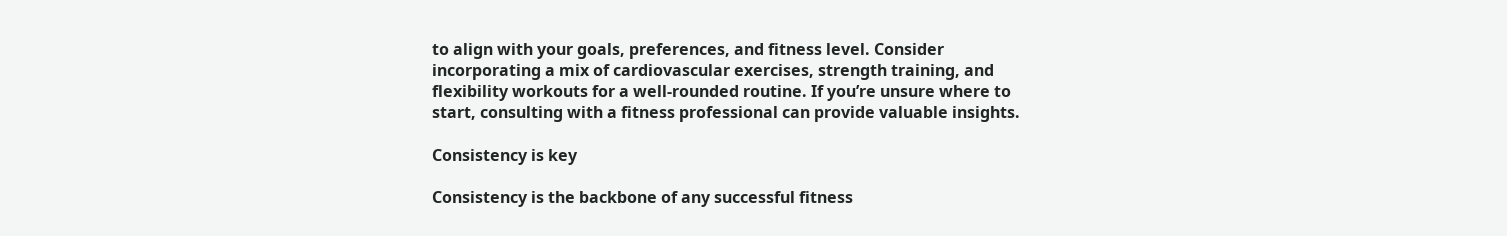to align with your goals, preferences, and fitness level. Consider incorporating a mix of cardiovascular exercises, strength training, and flexibility workouts for a well-rounded routine. If you’re unsure where to start, consulting with a fitness professional can provide valuable insights.

Consistency is key

Consistency is the backbone of any successful fitness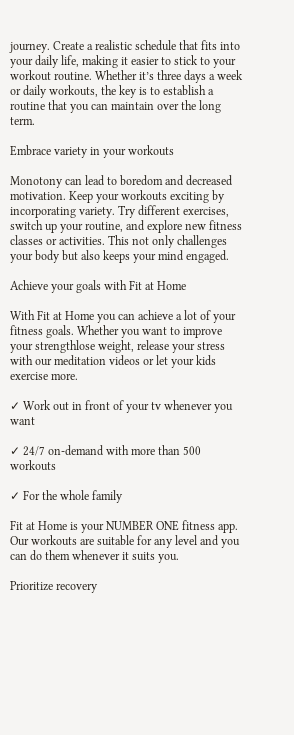journey. Create a realistic schedule that fits into your daily life, making it easier to stick to your workout routine. Whether it’s three days a week or daily workouts, the key is to establish a routine that you can maintain over the long term.

Embrace variety in your workouts

Monotony can lead to boredom and decreased motivation. Keep your workouts exciting by incorporating variety. Try different exercises, switch up your routine, and explore new fitness classes or activities. This not only challenges your body but also keeps your mind engaged.

Achieve your goals with Fit at Home

With Fit at Home you can achieve a lot of your fitness goals. Whether you want to improve your strengthlose weight, release your stress with our meditation videos or let your kids exercise more.

✓ Work out in front of your tv whenever you want

✓ 24/7 on-demand with more than 500 workouts

✓ For the whole family

Fit at Home is your NUMBER ONE fitness app. Our workouts are suitable for any level and you can do them whenever it suits you.

Prioritize recovery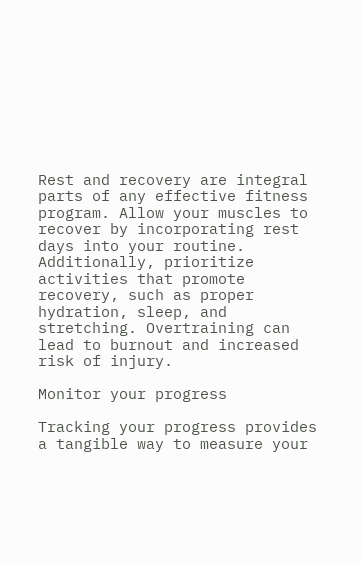Rest and recovery are integral parts of any effective fitness program. Allow your muscles to recover by incorporating rest days into your routine. Additionally, prioritize activities that promote recovery, such as proper hydration, sleep, and stretching. Overtraining can lead to burnout and increased risk of injury.

Monitor your progress

Tracking your progress provides a tangible way to measure your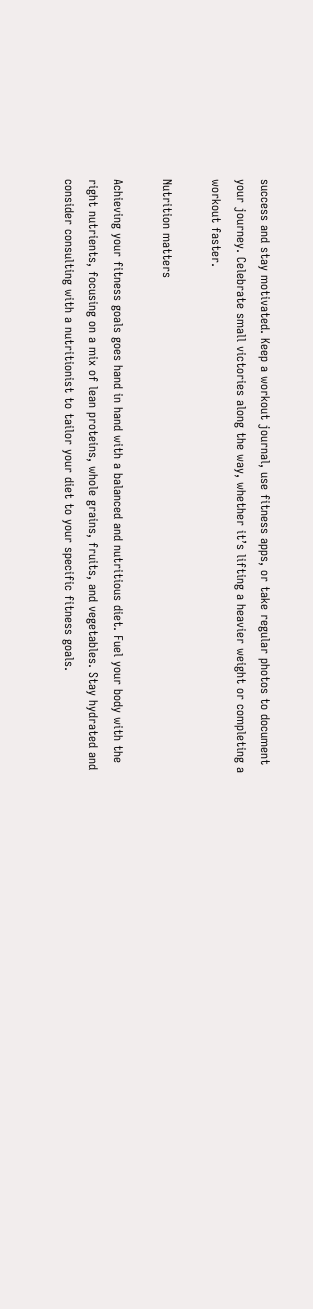success and stay motivated. Keep a workout journal, use fitness apps, or take regular photos to document your journey. Celebrate small victories along the way, whether it’s lifting a heavier weight or completing a workout faster.

Nutrition matters

Achieving your fitness goals goes hand in hand with a balanced and nutritious diet. Fuel your body with the right nutrients, focusing on a mix of lean proteins, whole grains, fruits, and vegetables. Stay hydrated and consider consulting with a nutritionist to tailor your diet to your specific fitness goals.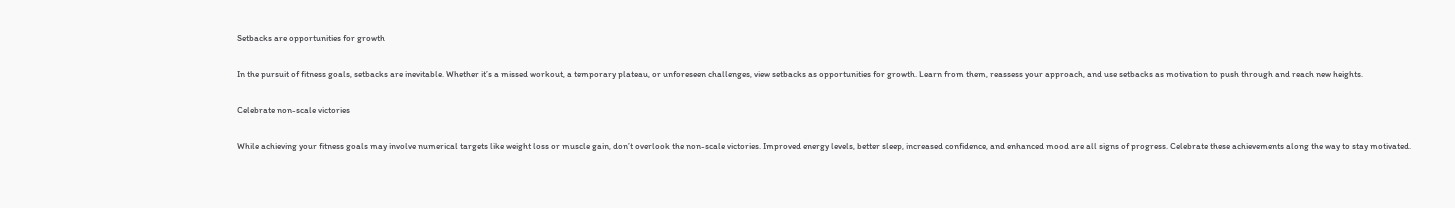Setbacks are opportunities for growth

In the pursuit of fitness goals, setbacks are inevitable. Whether it’s a missed workout, a temporary plateau, or unforeseen challenges, view setbacks as opportunities for growth. Learn from them, reassess your approach, and use setbacks as motivation to push through and reach new heights.

Celebrate non-scale victories

While achieving your fitness goals may involve numerical targets like weight loss or muscle gain, don’t overlook the non-scale victories. Improved energy levels, better sleep, increased confidence, and enhanced mood are all signs of progress. Celebrate these achievements along the way to stay motivated.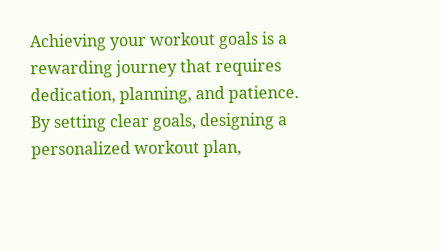Achieving your workout goals is a rewarding journey that requires dedication, planning, and patience. By setting clear goals, designing a personalized workout plan,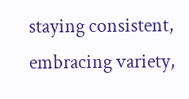staying consistent, embracing variety,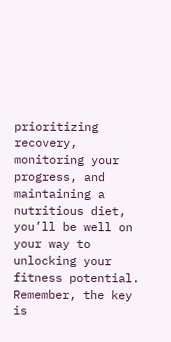prioritizing recovery, monitoring your progress, and maintaining a nutritious diet, you’ll be well on your way to unlocking your fitness potential. Remember, the key is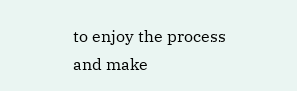to enjoy the process and make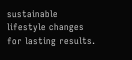sustainable lifestyle changes for lasting results.